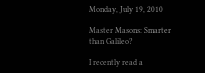Monday, July 19, 2010

Master Masons: Smarter than Galileo?

I recently read a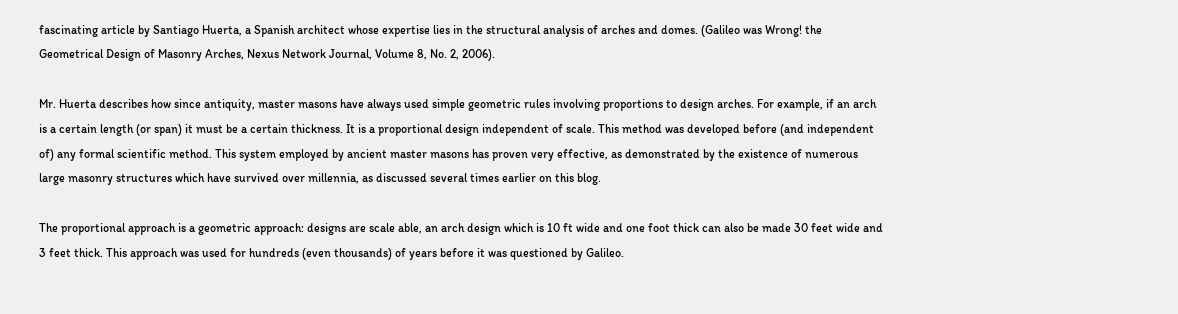fascinating article by Santiago Huerta, a Spanish architect whose expertise lies in the structural analysis of arches and domes. (Galileo was Wrong! the Geometrical Design of Masonry Arches, Nexus Network Journal, Volume 8, No. 2, 2006).

Mr. Huerta describes how since antiquity, master masons have always used simple geometric rules involving proportions to design arches. For example, if an arch is a certain length (or span) it must be a certain thickness. It is a proportional design independent of scale. This method was developed before (and independent of) any formal scientific method. This system employed by ancient master masons has proven very effective, as demonstrated by the existence of numerous large masonry structures which have survived over millennia, as discussed several times earlier on this blog.

The proportional approach is a geometric approach: designs are scale able, an arch design which is 10 ft wide and one foot thick can also be made 30 feet wide and 3 feet thick. This approach was used for hundreds (even thousands) of years before it was questioned by Galileo.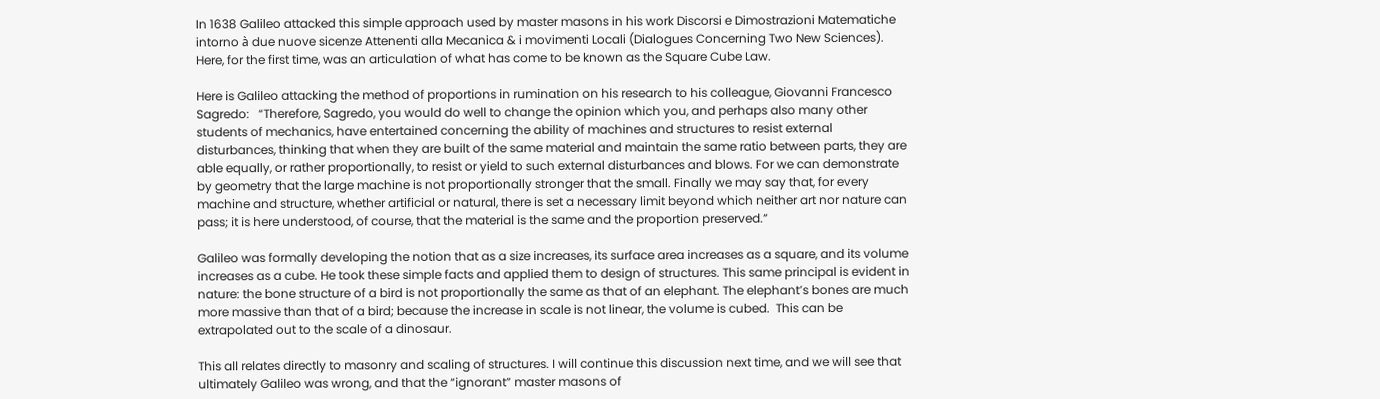In 1638 Galileo attacked this simple approach used by master masons in his work Discorsi e Dimostrazioni Matematiche intorno à due nuove sicenze Attenenti alla Mecanica & i movimenti Locali (Dialogues Concerning Two New Sciences). Here, for the first time, was an articulation of what has come to be known as the Square Cube Law.

Here is Galileo attacking the method of proportions in rumination on his research to his colleague, Giovanni Francesco Sagredo:   “Therefore, Sagredo, you would do well to change the opinion which you, and perhaps also many other students of mechanics, have entertained concerning the ability of machines and structures to resist external disturbances, thinking that when they are built of the same material and maintain the same ratio between parts, they are able equally, or rather proportionally, to resist or yield to such external disturbances and blows. For we can demonstrate by geometry that the large machine is not proportionally stronger that the small. Finally we may say that, for every machine and structure, whether artificial or natural, there is set a necessary limit beyond which neither art nor nature can pass; it is here understood, of course, that the material is the same and the proportion preserved.”

Galileo was formally developing the notion that as a size increases, its surface area increases as a square, and its volume increases as a cube. He took these simple facts and applied them to design of structures. This same principal is evident in nature: the bone structure of a bird is not proportionally the same as that of an elephant. The elephant’s bones are much more massive than that of a bird; because the increase in scale is not linear, the volume is cubed.  This can be extrapolated out to the scale of a dinosaur.

This all relates directly to masonry and scaling of structures. I will continue this discussion next time, and we will see that ultimately Galileo was wrong, and that the “ignorant” master masons of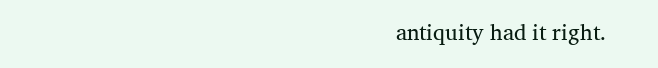antiquity had it right.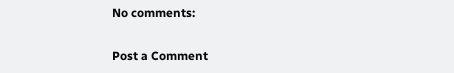No comments:

Post a Comment